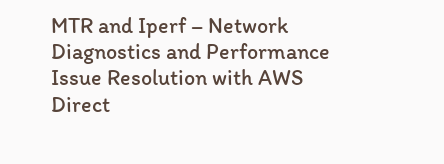MTR and Iperf – Network Diagnostics and Performance Issue Resolution with AWS Direct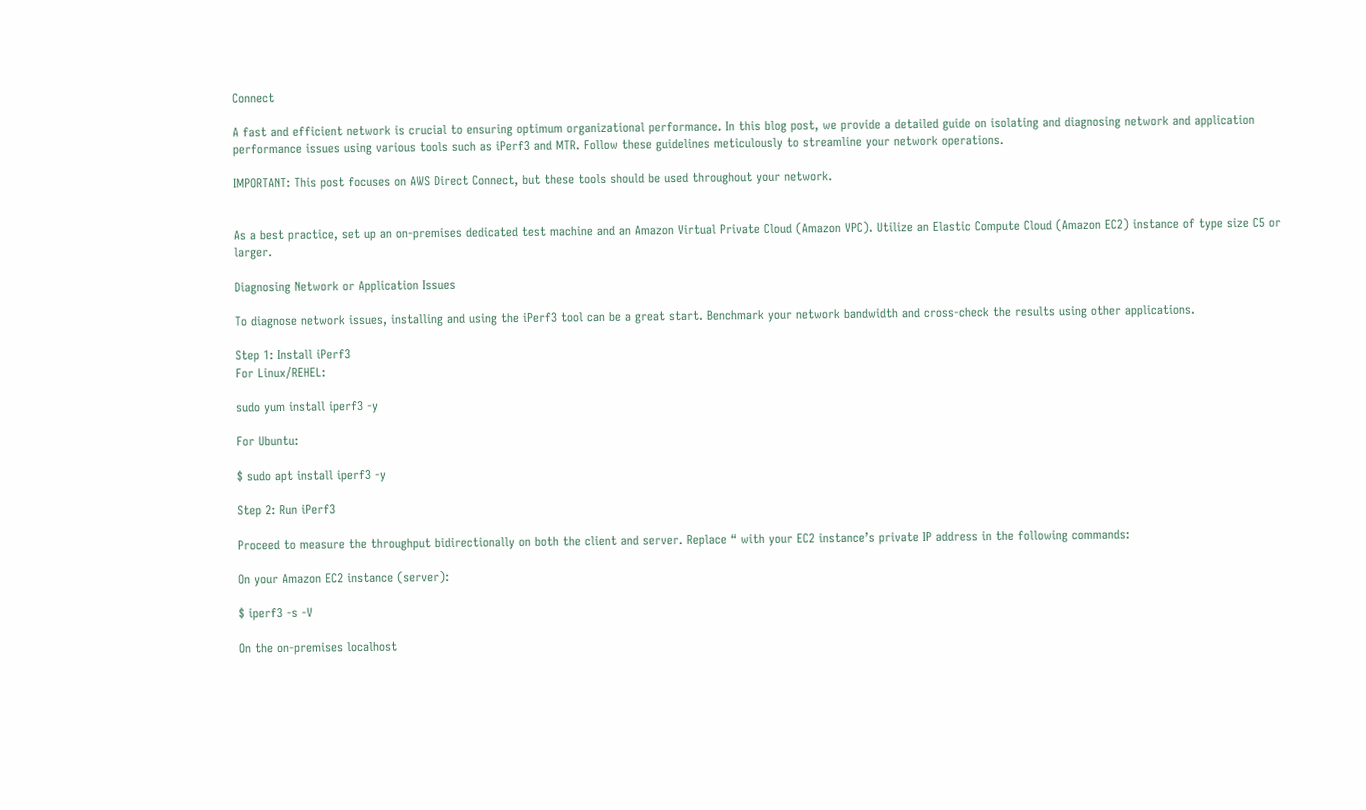Connect

A fast and efficient network is crucial to ensuring optimum organizational performance. In this blog post, we provide a detailed guide on isolating and diagnosing network and application performance issues using various tools such as iPerf3 and MTR. Follow these guidelines meticulously to streamline your network operations.

IMPORTANT: This post focuses on AWS Direct Connect, but these tools should be used throughout your network.


As a best practice, set up an on-premises dedicated test machine and an Amazon Virtual Private Cloud (Amazon VPC). Utilize an Elastic Compute Cloud (Amazon EC2) instance of type size C5 or larger.

Diagnosing Network or Application Issues

To diagnose network issues, installing and using the iPerf3 tool can be a great start. Benchmark your network bandwidth and cross-check the results using other applications.

Step 1: Install iPerf3
For Linux/REHEL:

sudo yum install iperf3 -y

For Ubuntu:

$ sudo apt install iperf3 -y

Step 2: Run iPerf3

Proceed to measure the throughput bidirectionally on both the client and server. Replace “ with your EC2 instance’s private IP address in the following commands:

On your Amazon EC2 instance (server):

$ iperf3 -s -V

On the on-premises localhost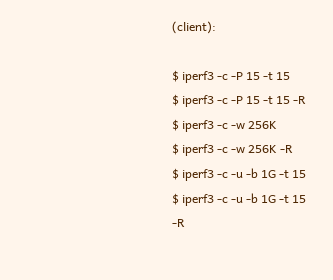(client):

$ iperf3 -c -P 15 -t 15
$ iperf3 -c -P 15 -t 15 -R
$ iperf3 -c -w 256K
$ iperf3 -c -w 256K -R
$ iperf3 -c -u -b 1G -t 15
$ iperf3 -c -u -b 1G -t 15 -R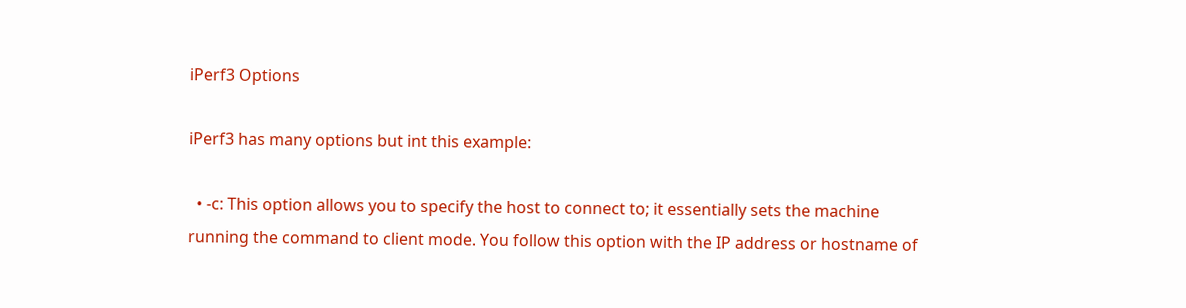iPerf3 Options

iPerf3 has many options but int this example:

  • -c: This option allows you to specify the host to connect to; it essentially sets the machine running the command to client mode. You follow this option with the IP address or hostname of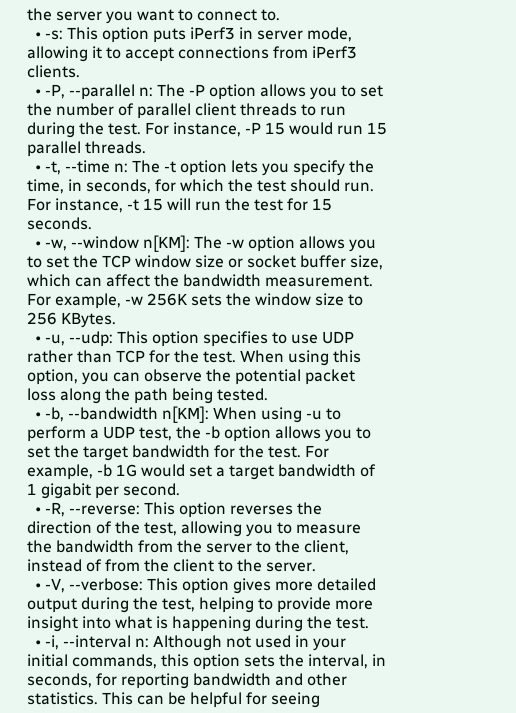the server you want to connect to.
  • -s: This option puts iPerf3 in server mode, allowing it to accept connections from iPerf3 clients.
  • -P, --parallel n: The -P option allows you to set the number of parallel client threads to run during the test. For instance, -P 15 would run 15 parallel threads.
  • -t, --time n: The -t option lets you specify the time, in seconds, for which the test should run. For instance, -t 15 will run the test for 15 seconds.
  • -w, --window n[KM]: The -w option allows you to set the TCP window size or socket buffer size, which can affect the bandwidth measurement. For example, -w 256K sets the window size to 256 KBytes.
  • -u, --udp: This option specifies to use UDP rather than TCP for the test. When using this option, you can observe the potential packet loss along the path being tested.
  • -b, --bandwidth n[KM]: When using -u to perform a UDP test, the -b option allows you to set the target bandwidth for the test. For example, -b 1G would set a target bandwidth of 1 gigabit per second.
  • -R, --reverse: This option reverses the direction of the test, allowing you to measure the bandwidth from the server to the client, instead of from the client to the server.
  • -V, --verbose: This option gives more detailed output during the test, helping to provide more insight into what is happening during the test.
  • -i, --interval n: Although not used in your initial commands, this option sets the interval, in seconds, for reporting bandwidth and other statistics. This can be helpful for seeing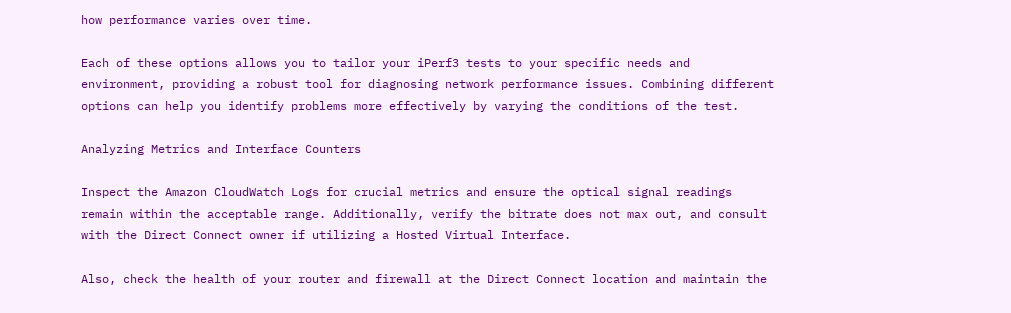how performance varies over time.

Each of these options allows you to tailor your iPerf3 tests to your specific needs and environment, providing a robust tool for diagnosing network performance issues. Combining different options can help you identify problems more effectively by varying the conditions of the test.

Analyzing Metrics and Interface Counters

Inspect the Amazon CloudWatch Logs for crucial metrics and ensure the optical signal readings remain within the acceptable range. Additionally, verify the bitrate does not max out, and consult with the Direct Connect owner if utilizing a Hosted Virtual Interface.

Also, check the health of your router and firewall at the Direct Connect location and maintain the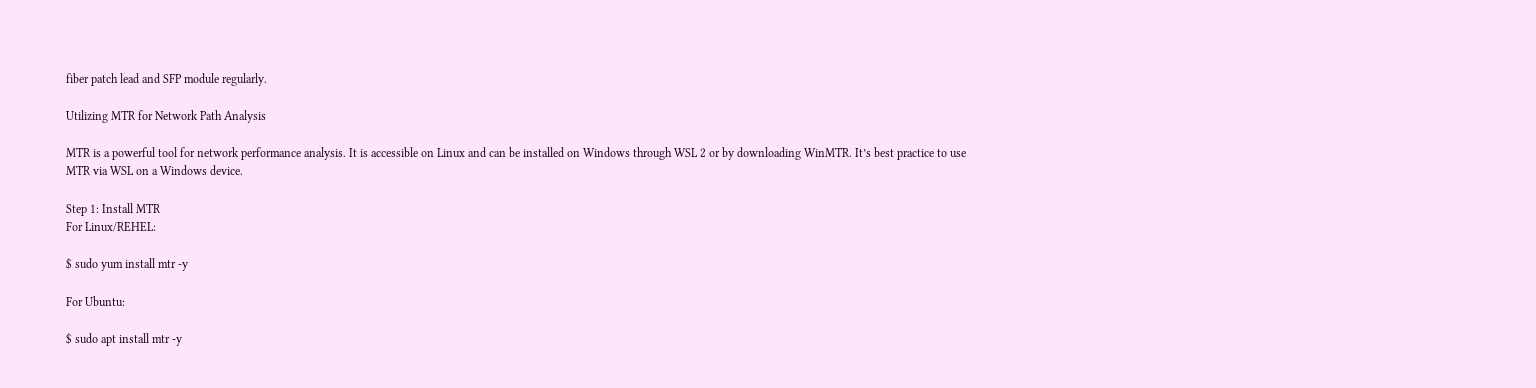fiber patch lead and SFP module regularly.

Utilizing MTR for Network Path Analysis

MTR is a powerful tool for network performance analysis. It is accessible on Linux and can be installed on Windows through WSL 2 or by downloading WinMTR. It’s best practice to use MTR via WSL on a Windows device.

Step 1: Install MTR
For Linux/REHEL:

$ sudo yum install mtr -y

For Ubuntu:

$ sudo apt install mtr -y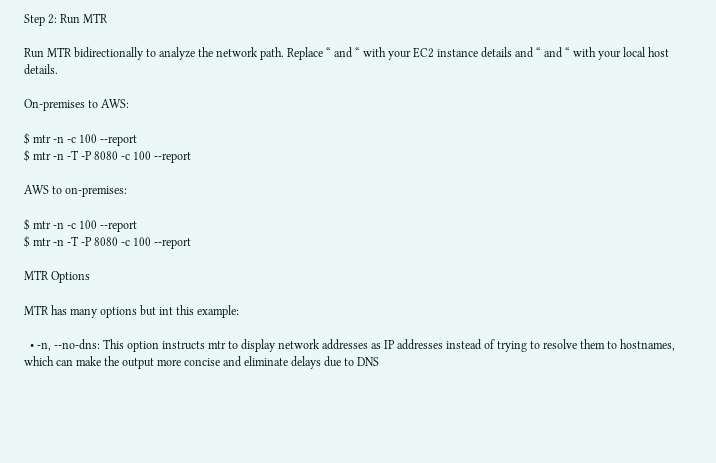Step 2: Run MTR

Run MTR bidirectionally to analyze the network path. Replace “ and “ with your EC2 instance details and “ and “ with your local host details.

On-premises to AWS:

$ mtr -n -c 100 --report
$ mtr -n -T -P 8080 -c 100 --report

AWS to on-premises:

$ mtr -n -c 100 --report
$ mtr -n -T -P 8080 -c 100 --report

MTR Options

MTR has many options but int this example:

  • -n, --no-dns: This option instructs mtr to display network addresses as IP addresses instead of trying to resolve them to hostnames, which can make the output more concise and eliminate delays due to DNS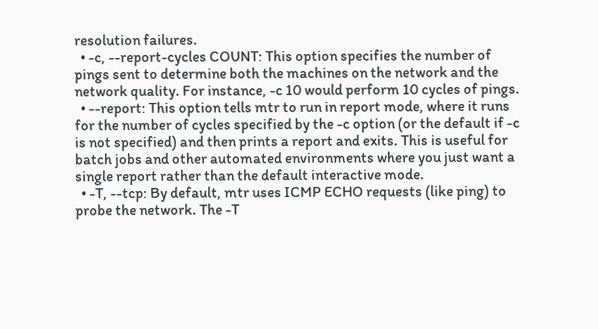resolution failures.
  • -c, --report-cycles COUNT: This option specifies the number of pings sent to determine both the machines on the network and the network quality. For instance, -c 10 would perform 10 cycles of pings.
  • --report: This option tells mtr to run in report mode, where it runs for the number of cycles specified by the -c option (or the default if -c is not specified) and then prints a report and exits. This is useful for batch jobs and other automated environments where you just want a single report rather than the default interactive mode.
  • -T, --tcp: By default, mtr uses ICMP ECHO requests (like ping) to probe the network. The -T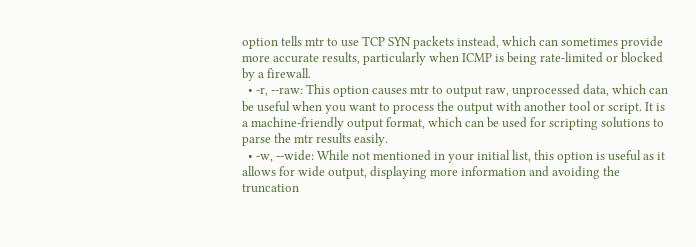option tells mtr to use TCP SYN packets instead, which can sometimes provide more accurate results, particularly when ICMP is being rate-limited or blocked by a firewall.
  • -r, --raw: This option causes mtr to output raw, unprocessed data, which can be useful when you want to process the output with another tool or script. It is a machine-friendly output format, which can be used for scripting solutions to parse the mtr results easily.
  • -w, --wide: While not mentioned in your initial list, this option is useful as it allows for wide output, displaying more information and avoiding the truncation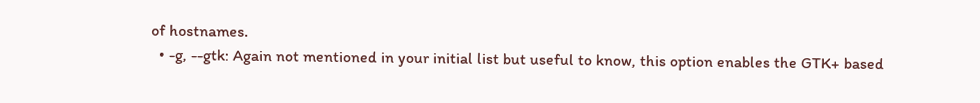of hostnames.
  • -g, --gtk: Again not mentioned in your initial list but useful to know, this option enables the GTK+ based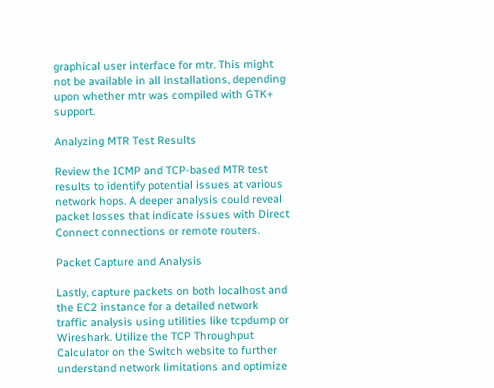graphical user interface for mtr. This might not be available in all installations, depending upon whether mtr was compiled with GTK+ support.

Analyzing MTR Test Results

Review the ICMP and TCP-based MTR test results to identify potential issues at various network hops. A deeper analysis could reveal packet losses that indicate issues with Direct Connect connections or remote routers.

Packet Capture and Analysis

Lastly, capture packets on both localhost and the EC2 instance for a detailed network traffic analysis using utilities like tcpdump or Wireshark. Utilize the TCP Throughput Calculator on the Switch website to further understand network limitations and optimize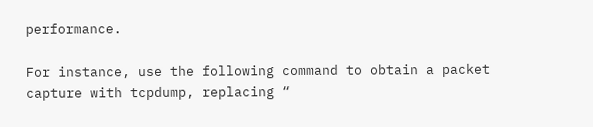performance.

For instance, use the following command to obtain a packet capture with tcpdump, replacing “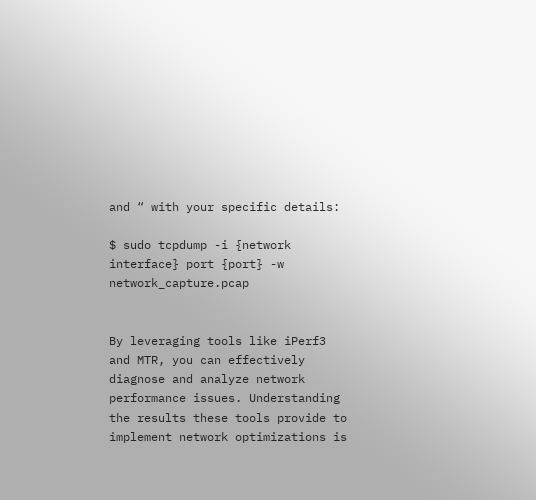and “ with your specific details:

$ sudo tcpdump -i {network interface} port {port} -w network_capture.pcap


By leveraging tools like iPerf3 and MTR, you can effectively diagnose and analyze network performance issues. Understanding the results these tools provide to implement network optimizations is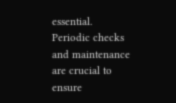essential. Periodic checks and maintenance are crucial to ensure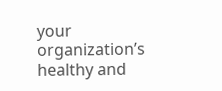your organization’s healthy and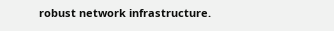robust network infrastructure.